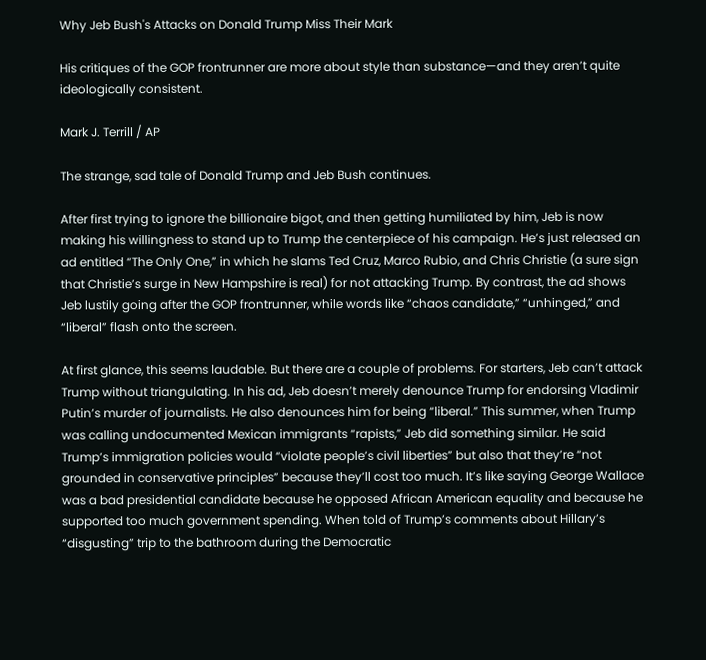Why Jeb Bush's Attacks on Donald Trump Miss Their Mark

His critiques of the GOP frontrunner are more about style than substance—and they aren’t quite ideologically consistent.

Mark J. Terrill / AP

The strange, sad tale of Donald Trump and Jeb Bush continues.

After first trying to ignore the billionaire bigot, and then getting humiliated by him, Jeb is now making his willingness to stand up to Trump the centerpiece of his campaign. He’s just released an ad entitled “The Only One,” in which he slams Ted Cruz, Marco Rubio, and Chris Christie (a sure sign that Christie’s surge in New Hampshire is real) for not attacking Trump. By contrast, the ad shows Jeb lustily going after the GOP frontrunner, while words like “chaos candidate,” “unhinged,” and “liberal” flash onto the screen.

At first glance, this seems laudable. But there are a couple of problems. For starters, Jeb can’t attack Trump without triangulating. In his ad, Jeb doesn’t merely denounce Trump for endorsing Vladimir Putin’s murder of journalists. He also denounces him for being “liberal.” This summer, when Trump was calling undocumented Mexican immigrants “rapists,” Jeb did something similar. He said Trump’s immigration policies would “violate people’s civil liberties” but also that they’re “not grounded in conservative principles” because they’ll cost too much. It’s like saying George Wallace was a bad presidential candidate because he opposed African American equality and because he supported too much government spending. When told of Trump’s comments about Hillary’s “disgusting” trip to the bathroom during the Democratic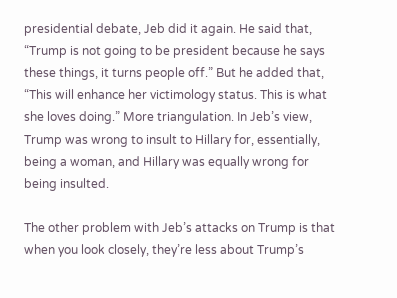presidential debate, Jeb did it again. He said that, “Trump is not going to be president because he says these things, it turns people off.” But he added that, “This will enhance her victimology status. This is what she loves doing.” More triangulation. In Jeb’s view, Trump was wrong to insult to Hillary for, essentially, being a woman, and Hillary was equally wrong for being insulted.

The other problem with Jeb’s attacks on Trump is that when you look closely, they’re less about Trump’s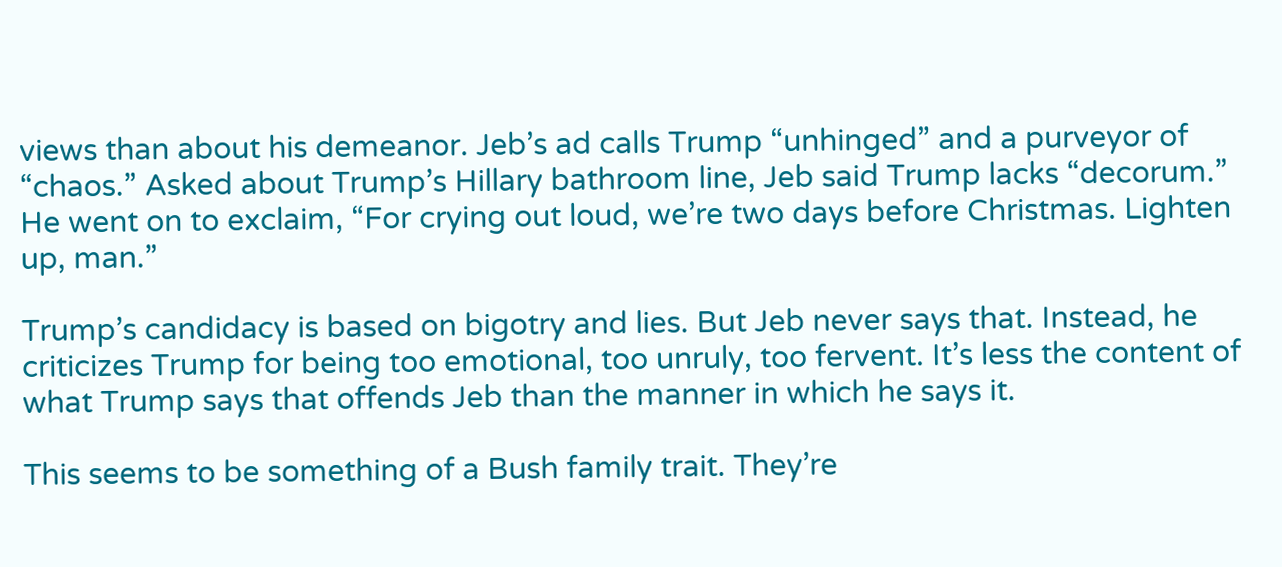views than about his demeanor. Jeb’s ad calls Trump “unhinged” and a purveyor of “chaos.” Asked about Trump’s Hillary bathroom line, Jeb said Trump lacks “decorum.” He went on to exclaim, “For crying out loud, we’re two days before Christmas. Lighten up, man.”

Trump’s candidacy is based on bigotry and lies. But Jeb never says that. Instead, he criticizes Trump for being too emotional, too unruly, too fervent. It’s less the content of what Trump says that offends Jeb than the manner in which he says it.

This seems to be something of a Bush family trait. They’re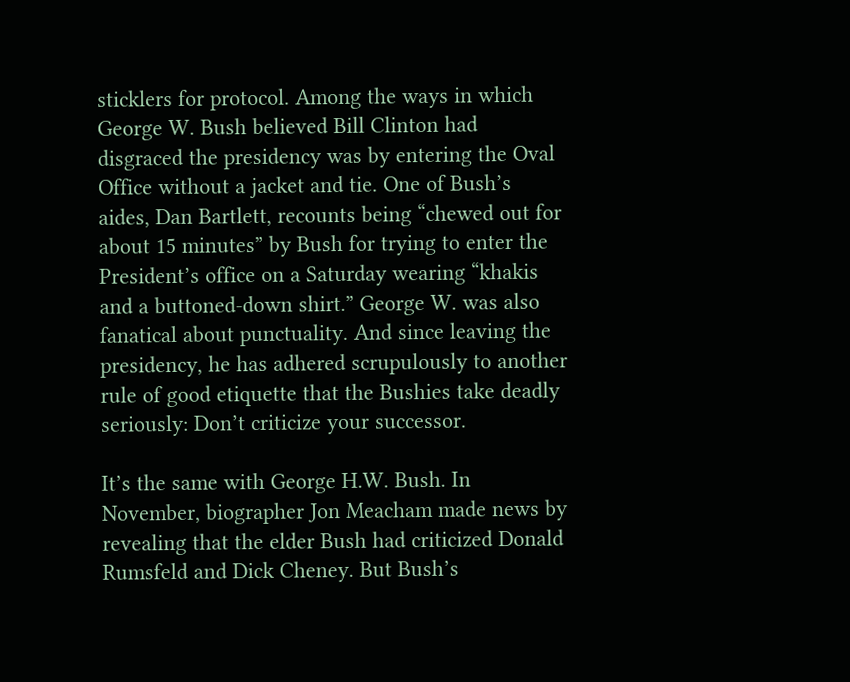sticklers for protocol. Among the ways in which George W. Bush believed Bill Clinton had disgraced the presidency was by entering the Oval Office without a jacket and tie. One of Bush’s aides, Dan Bartlett, recounts being “chewed out for about 15 minutes” by Bush for trying to enter the President’s office on a Saturday wearing “khakis and a buttoned-down shirt.” George W. was also fanatical about punctuality. And since leaving the presidency, he has adhered scrupulously to another rule of good etiquette that the Bushies take deadly seriously: Don’t criticize your successor.

It’s the same with George H.W. Bush. In November, biographer Jon Meacham made news by revealing that the elder Bush had criticized Donald Rumsfeld and Dick Cheney. But Bush’s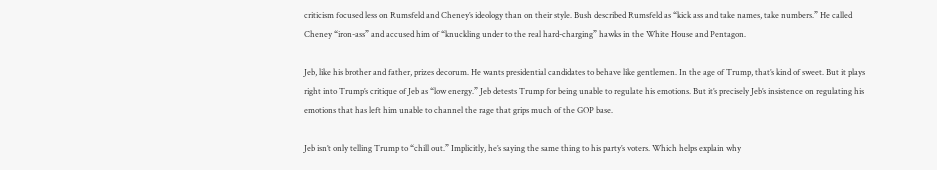criticism focused less on Rumsfeld and Cheney’s ideology than on their style. Bush described Rumsfeld as “kick ass and take names, take numbers.” He called Cheney “iron-ass” and accused him of “knuckling under to the real hard-charging” hawks in the White House and Pentagon.

Jeb, like his brother and father, prizes decorum. He wants presidential candidates to behave like gentlemen. In the age of Trump, that’s kind of sweet. But it plays right into Trump’s critique of Jeb as “low energy.” Jeb detests Trump for being unable to regulate his emotions. But it’s precisely Jeb’s insistence on regulating his emotions that has left him unable to channel the rage that grips much of the GOP base.

Jeb isn’t only telling Trump to “chill out.” Implicitly, he’s saying the same thing to his party’s voters. Which helps explain why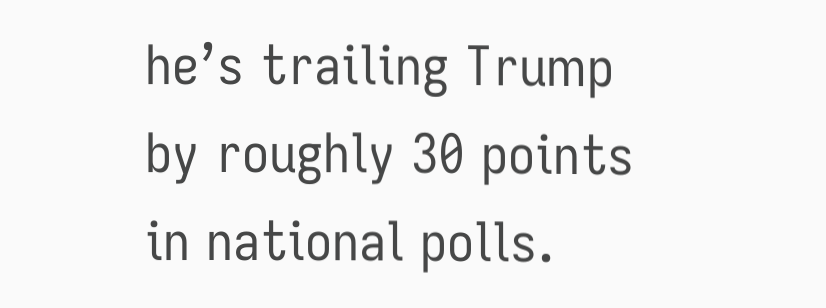he’s trailing Trump by roughly 30 points in national polls.